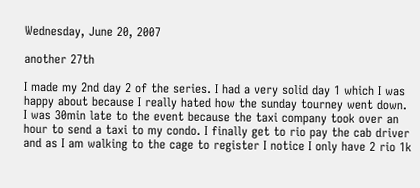Wednesday, June 20, 2007

another 27th

I made my 2nd day 2 of the series. I had a very solid day 1 which I was happy about because I really hated how the sunday tourney went down. I was 30min late to the event because the taxi company took over an hour to send a taxi to my condo. I finally get to rio pay the cab driver and as I am walking to the cage to register I notice I only have 2 rio 1k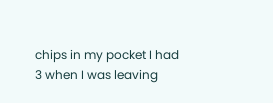chips in my pocket I had 3 when I was leaving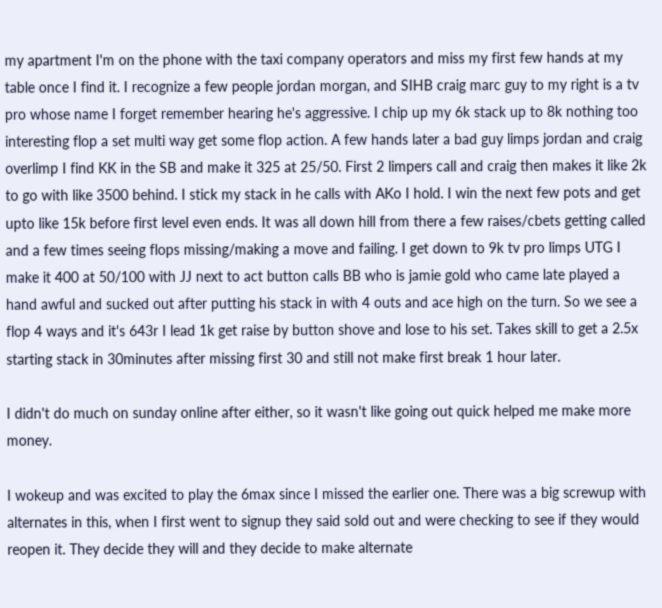my apartment I'm on the phone with the taxi company operators and miss my first few hands at my table once I find it. I recognize a few people jordan morgan, and SIHB craig marc guy to my right is a tv pro whose name I forget remember hearing he's aggressive. I chip up my 6k stack up to 8k nothing too interesting flop a set multi way get some flop action. A few hands later a bad guy limps jordan and craig overlimp I find KK in the SB and make it 325 at 25/50. First 2 limpers call and craig then makes it like 2k to go with like 3500 behind. I stick my stack in he calls with AKo I hold. I win the next few pots and get upto like 15k before first level even ends. It was all down hill from there a few raises/cbets getting called and a few times seeing flops missing/making a move and failing. I get down to 9k tv pro limps UTG I make it 400 at 50/100 with JJ next to act button calls BB who is jamie gold who came late played a hand awful and sucked out after putting his stack in with 4 outs and ace high on the turn. So we see a flop 4 ways and it's 643r I lead 1k get raise by button shove and lose to his set. Takes skill to get a 2.5x starting stack in 30minutes after missing first 30 and still not make first break 1 hour later.

I didn't do much on sunday online after either, so it wasn't like going out quick helped me make more money.

I wokeup and was excited to play the 6max since I missed the earlier one. There was a big screwup with alternates in this, when I first went to signup they said sold out and were checking to see if they would reopen it. They decide they will and they decide to make alternate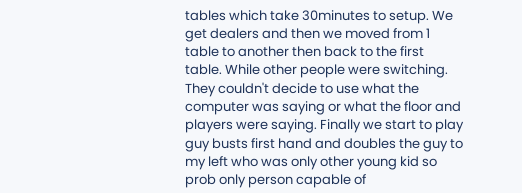tables which take 30minutes to setup. We get dealers and then we moved from 1 table to another then back to the first table. While other people were switching. They couldn't decide to use what the computer was saying or what the floor and players were saying. Finally we start to play guy busts first hand and doubles the guy to my left who was only other young kid so prob only person capable of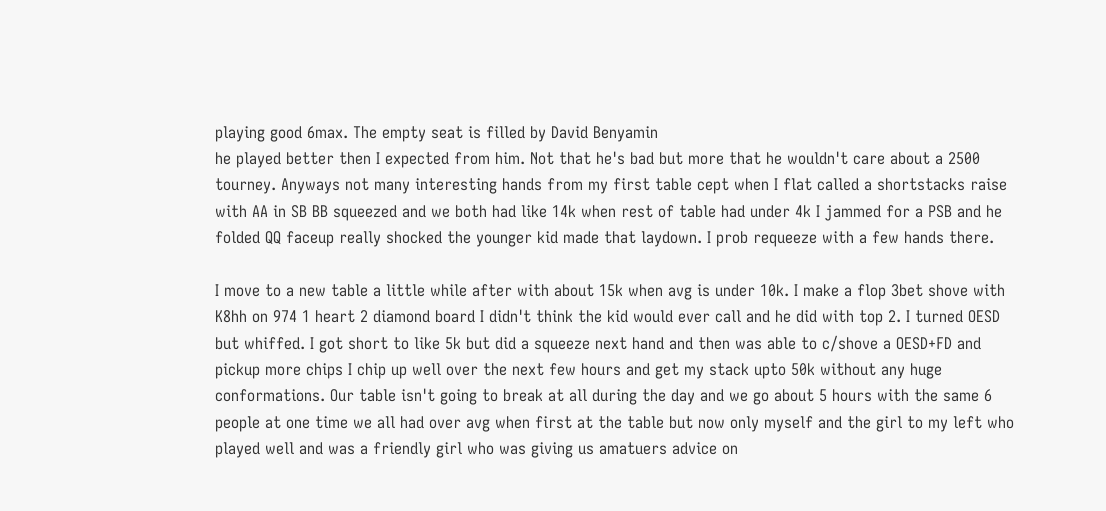playing good 6max. The empty seat is filled by David Benyamin
he played better then I expected from him. Not that he's bad but more that he wouldn't care about a 2500 tourney. Anyways not many interesting hands from my first table cept when I flat called a shortstacks raise with AA in SB BB squeezed and we both had like 14k when rest of table had under 4k I jammed for a PSB and he folded QQ faceup really shocked the younger kid made that laydown. I prob requeeze with a few hands there.

I move to a new table a little while after with about 15k when avg is under 10k. I make a flop 3bet shove with K8hh on 974 1 heart 2 diamond board I didn't think the kid would ever call and he did with top 2. I turned OESD but whiffed. I got short to like 5k but did a squeeze next hand and then was able to c/shove a OESD+FD and pickup more chips I chip up well over the next few hours and get my stack upto 50k without any huge conformations. Our table isn't going to break at all during the day and we go about 5 hours with the same 6 people at one time we all had over avg when first at the table but now only myself and the girl to my left who played well and was a friendly girl who was giving us amatuers advice on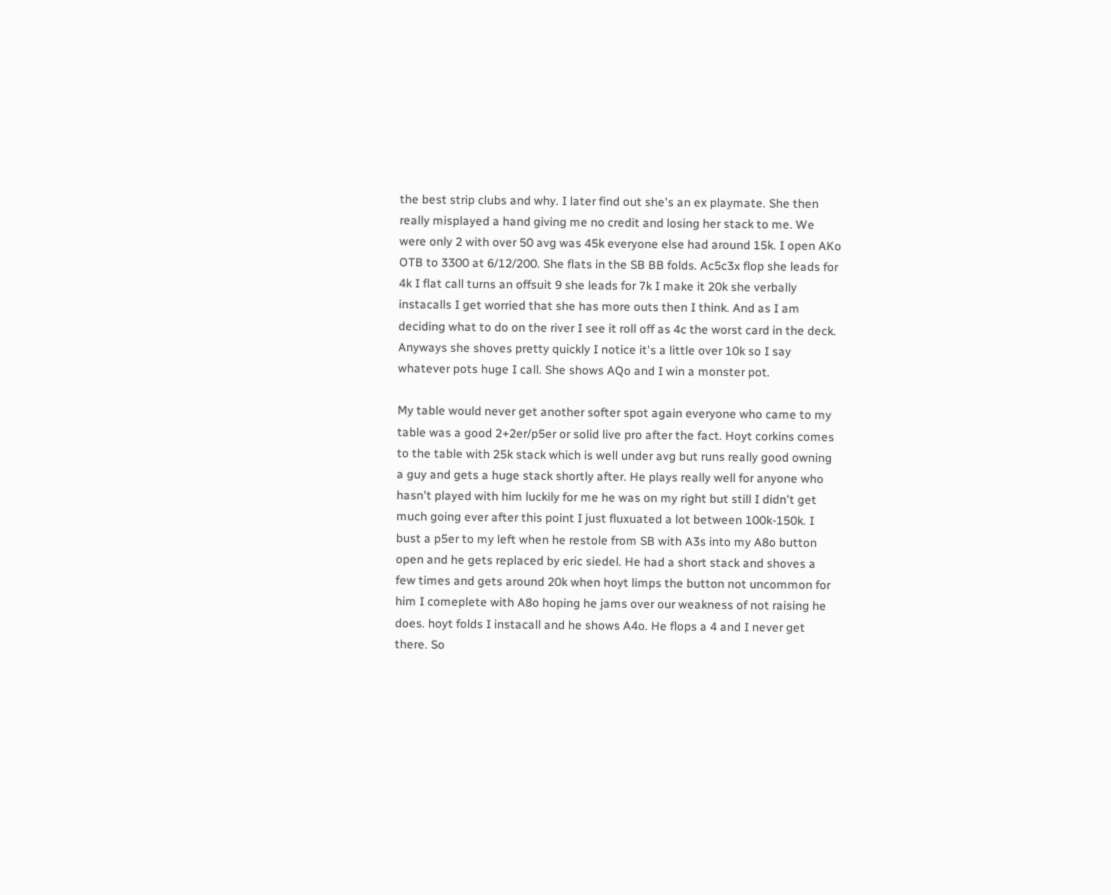the best strip clubs and why. I later find out she's an ex playmate. She then really misplayed a hand giving me no credit and losing her stack to me. We were only 2 with over 50 avg was 45k everyone else had around 15k. I open AKo OTB to 3300 at 6/12/200. She flats in the SB BB folds. Ac5c3x flop she leads for 4k I flat call turns an offsuit 9 she leads for 7k I make it 20k she verbally instacalls I get worried that she has more outs then I think. And as I am deciding what to do on the river I see it roll off as 4c the worst card in the deck. Anyways she shoves pretty quickly I notice it's a little over 10k so I say whatever pots huge I call. She shows AQo and I win a monster pot.

My table would never get another softer spot again everyone who came to my table was a good 2+2er/p5er or solid live pro after the fact. Hoyt corkins comes to the table with 25k stack which is well under avg but runs really good owning a guy and gets a huge stack shortly after. He plays really well for anyone who hasn't played with him luckily for me he was on my right but still I didn't get much going ever after this point I just fluxuated a lot between 100k-150k. I bust a p5er to my left when he restole from SB with A3s into my A8o button open and he gets replaced by eric siedel. He had a short stack and shoves a few times and gets around 20k when hoyt limps the button not uncommon for him I comeplete with A8o hoping he jams over our weakness of not raising he does. hoyt folds I instacall and he shows A4o. He flops a 4 and I never get there. So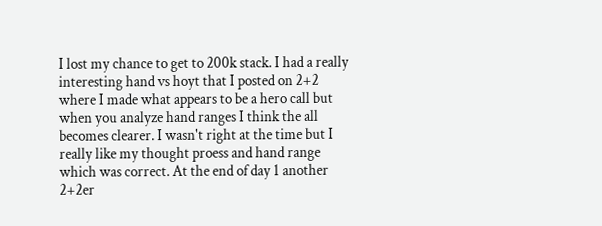I lost my chance to get to 200k stack. I had a really interesting hand vs hoyt that I posted on 2+2 where I made what appears to be a hero call but when you analyze hand ranges I think the all becomes clearer. I wasn't right at the time but I really like my thought proess and hand range which was correct. At the end of day 1 another 2+2er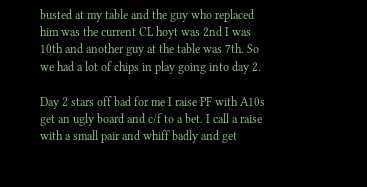busted at my table and the guy who replaced him was the current CL hoyt was 2nd I was 10th and another guy at the table was 7th. So we had a lot of chips in play going into day 2.

Day 2 stars off bad for me I raise PF with A10s get an ugly board and c/f to a bet. I call a raise with a small pair and whiff badly and get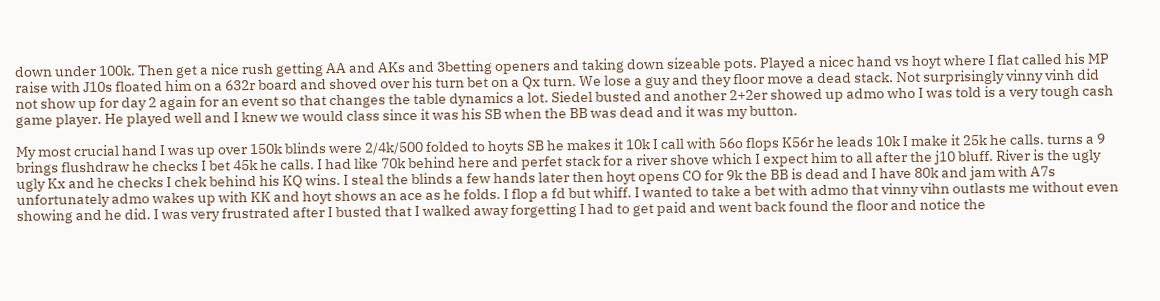down under 100k. Then get a nice rush getting AA and AKs and 3betting openers and taking down sizeable pots. Played a nicec hand vs hoyt where I flat called his MP raise with J10s floated him on a 632r board and shoved over his turn bet on a Qx turn. We lose a guy and they floor move a dead stack. Not surprisingly vinny vinh did not show up for day 2 again for an event so that changes the table dynamics a lot. Siedel busted and another 2+2er showed up admo who I was told is a very tough cash game player. He played well and I knew we would class since it was his SB when the BB was dead and it was my button.

My most crucial hand I was up over 150k blinds were 2/4k/500 folded to hoyts SB he makes it 10k I call with 56o flops K56r he leads 10k I make it 25k he calls. turns a 9 brings flushdraw he checks I bet 45k he calls. I had like 70k behind here and perfet stack for a river shove which I expect him to all after the j10 bluff. River is the ugly ugly Kx and he checks I chek behind his KQ wins. I steal the blinds a few hands later then hoyt opens CO for 9k the BB is dead and I have 80k and jam with A7s unfortunately admo wakes up with KK and hoyt shows an ace as he folds. I flop a fd but whiff. I wanted to take a bet with admo that vinny vihn outlasts me without even showing and he did. I was very frustrated after I busted that I walked away forgetting I had to get paid and went back found the floor and notice the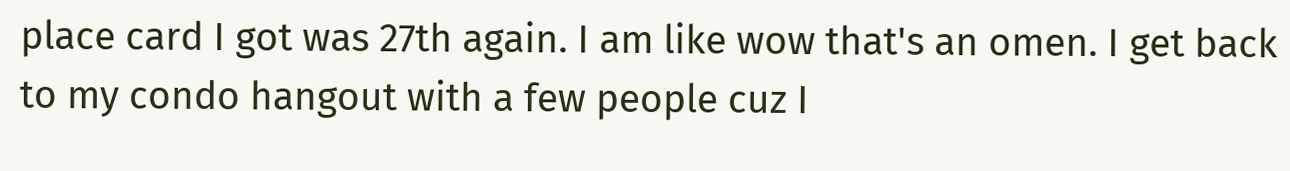place card I got was 27th again. I am like wow that's an omen. I get back to my condo hangout with a few people cuz I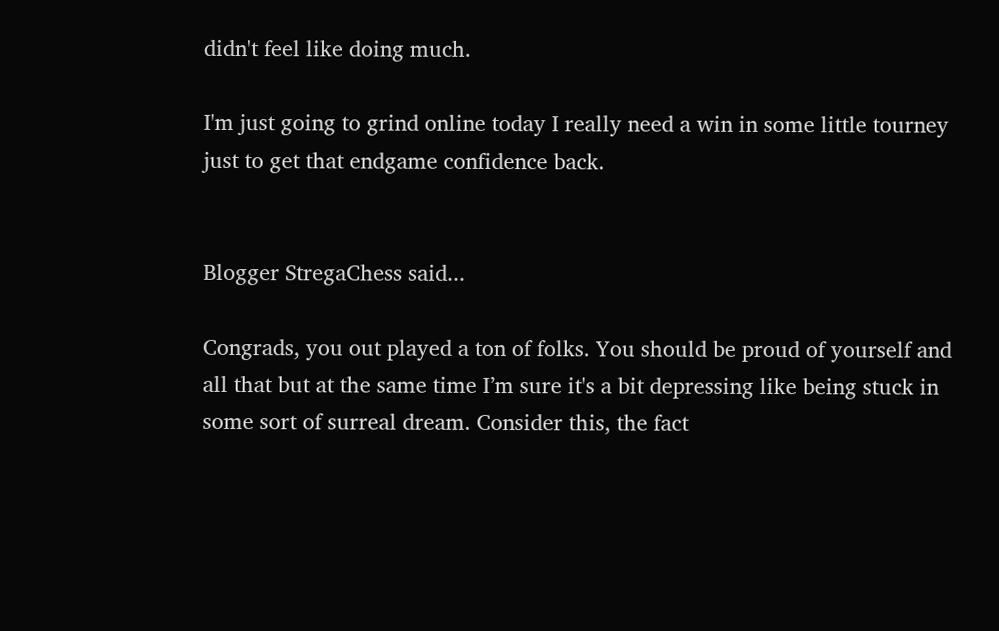didn't feel like doing much.

I'm just going to grind online today I really need a win in some little tourney just to get that endgame confidence back.


Blogger StregaChess said...

Congrads, you out played a ton of folks. You should be proud of yourself and all that but at the same time I’m sure it's a bit depressing like being stuck in some sort of surreal dream. Consider this, the fact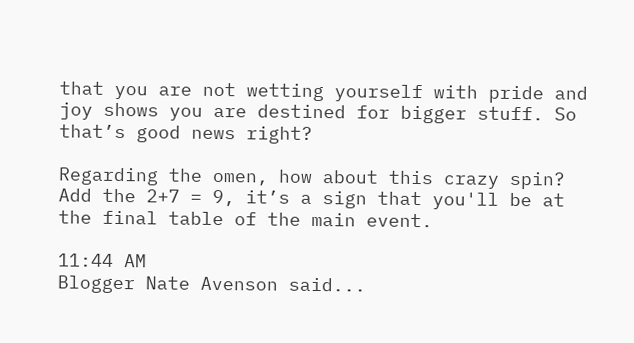that you are not wetting yourself with pride and joy shows you are destined for bigger stuff. So that’s good news right?

Regarding the omen, how about this crazy spin? Add the 2+7 = 9, it’s a sign that you'll be at the final table of the main event.

11:44 AM
Blogger Nate Avenson said...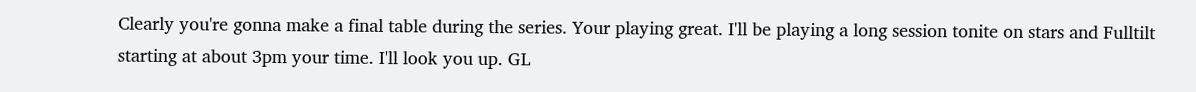Clearly you're gonna make a final table during the series. Your playing great. I'll be playing a long session tonite on stars and Fulltilt starting at about 3pm your time. I'll look you up. GL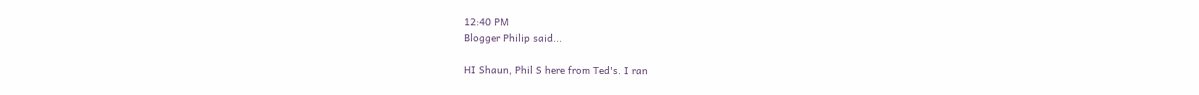12:40 PM
Blogger Philip said...

HI Shaun, Phil S here from Ted's. I ran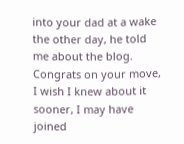into your dad at a wake the other day, he told me about the blog. Congrats on your move, I wish I knew about it sooner, I may have joined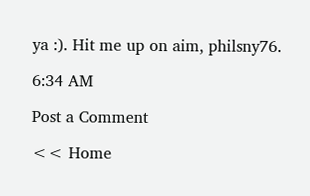ya :). Hit me up on aim, philsny76.

6:34 AM

Post a Comment

<< Home